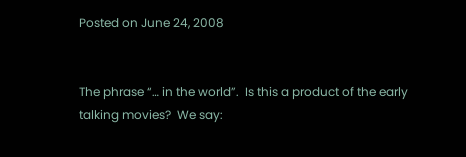Posted on June 24, 2008


The phrase “… in the world”.  Is this a product of the early talking movies?  We say: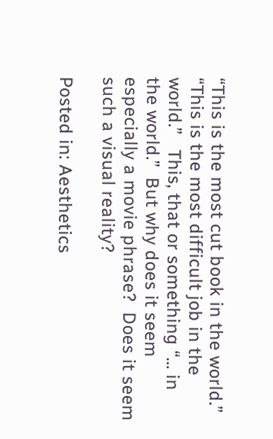“This is the most cut book in the world.”  “This is the most difficult job in the world.”   This, that or something “… in the world.”  But why does it seem especially a movie phrase?  Does it seem such a visual reality?

Posted in: Aesthetics